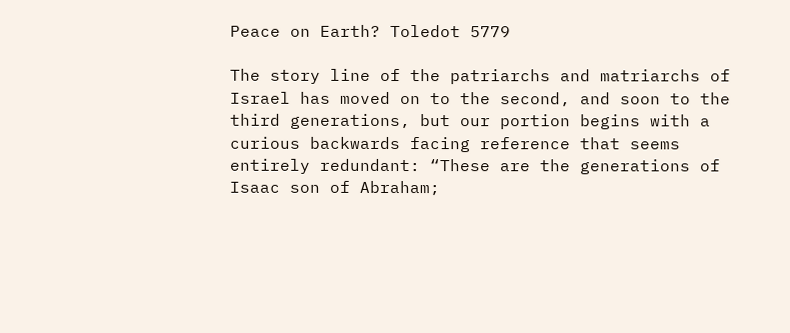Peace on Earth? Toledot 5779

The story line of the patriarchs and matriarchs of Israel has moved on to the second, and soon to the third generations, but our portion begins with a curious backwards facing reference that seems entirely redundant: “These are the generations of Isaac son of Abraham;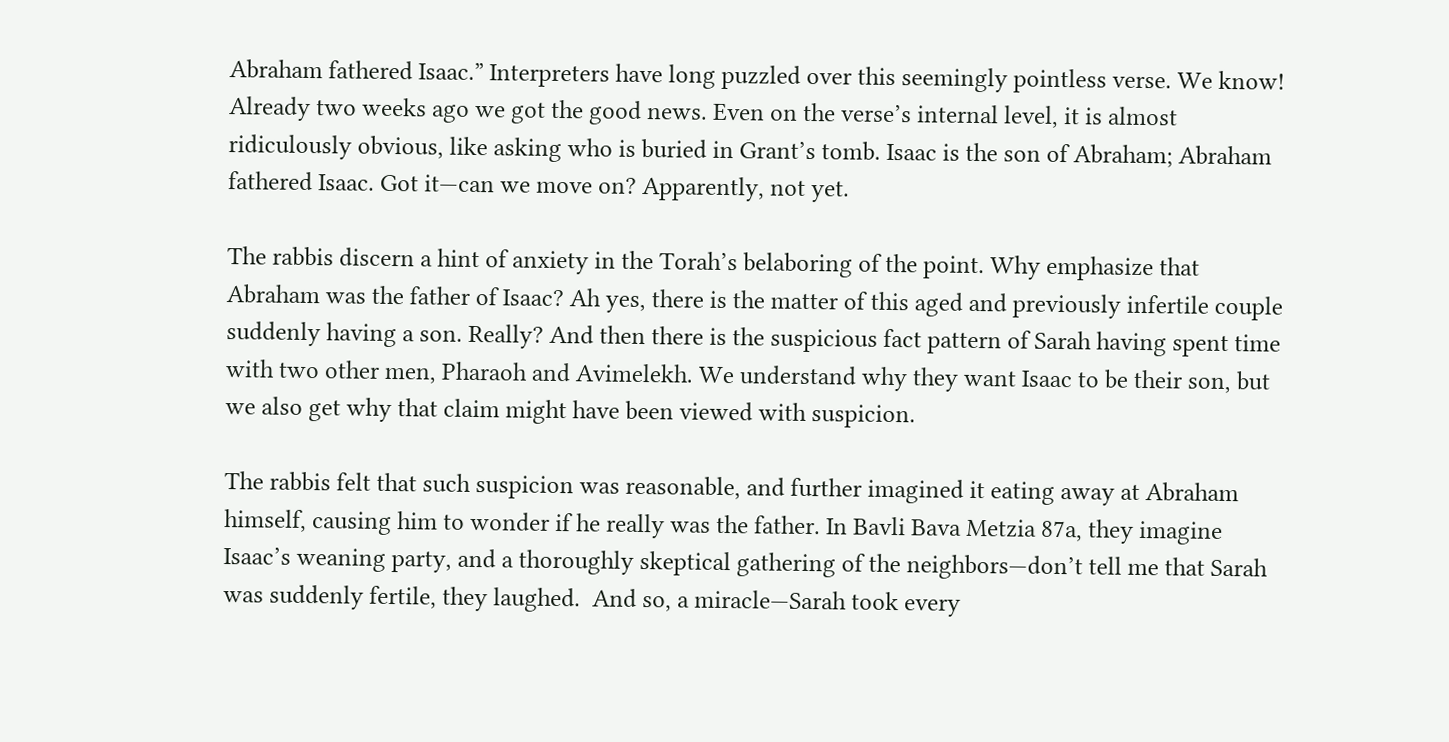Abraham fathered Isaac.” Interpreters have long puzzled over this seemingly pointless verse. We know! Already two weeks ago we got the good news. Even on the verse’s internal level, it is almost ridiculously obvious, like asking who is buried in Grant’s tomb. Isaac is the son of Abraham; Abraham fathered Isaac. Got it—can we move on? Apparently, not yet.

The rabbis discern a hint of anxiety in the Torah’s belaboring of the point. Why emphasize that Abraham was the father of Isaac? Ah yes, there is the matter of this aged and previously infertile couple suddenly having a son. Really? And then there is the suspicious fact pattern of Sarah having spent time with two other men, Pharaoh and Avimelekh. We understand why they want Isaac to be their son, but we also get why that claim might have been viewed with suspicion.

The rabbis felt that such suspicion was reasonable, and further imagined it eating away at Abraham himself, causing him to wonder if he really was the father. In Bavli Bava Metzia 87a, they imagine Isaac’s weaning party, and a thoroughly skeptical gathering of the neighbors—don’t tell me that Sarah was suddenly fertile, they laughed.  And so, a miracle—Sarah took every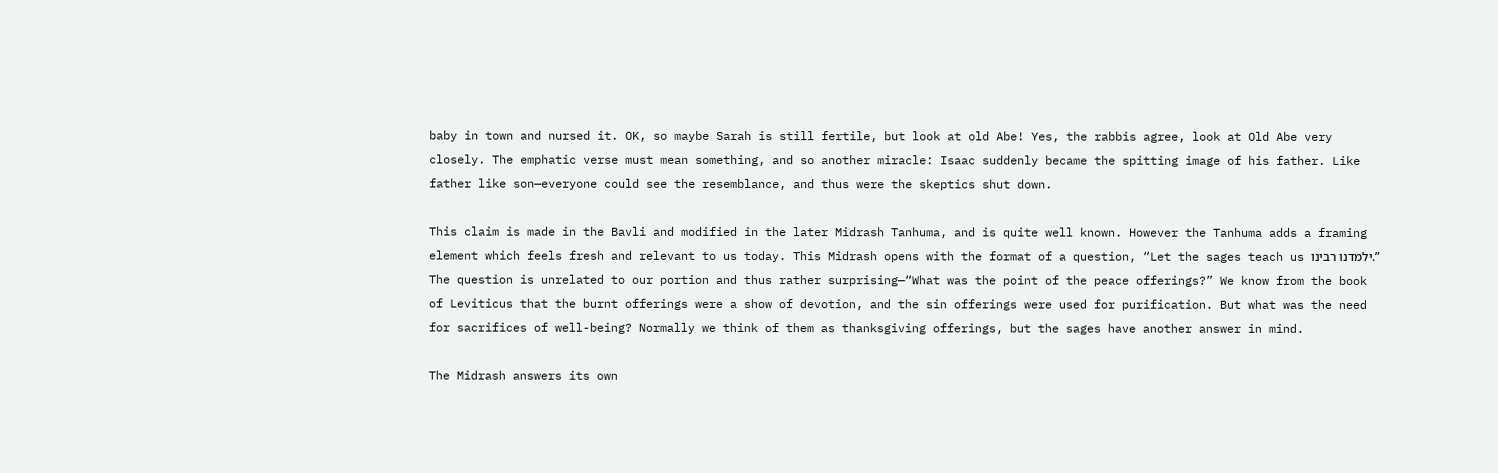baby in town and nursed it. OK, so maybe Sarah is still fertile, but look at old Abe! Yes, the rabbis agree, look at Old Abe very closely. The emphatic verse must mean something, and so another miracle: Isaac suddenly became the spitting image of his father. Like father like son—everyone could see the resemblance, and thus were the skeptics shut down.

This claim is made in the Bavli and modified in the later Midrash Tanhuma, and is quite well known. However the Tanhuma adds a framing element which feels fresh and relevant to us today. This Midrash opens with the format of a question, “Let the sages teach us ילמדנו רבינו.” The question is unrelated to our portion and thus rather surprising—“What was the point of the peace offerings?” We know from the book of Leviticus that the burnt offerings were a show of devotion, and the sin offerings were used for purification. But what was the need for sacrifices of well-being? Normally we think of them as thanksgiving offerings, but the sages have another answer in mind.

The Midrash answers its own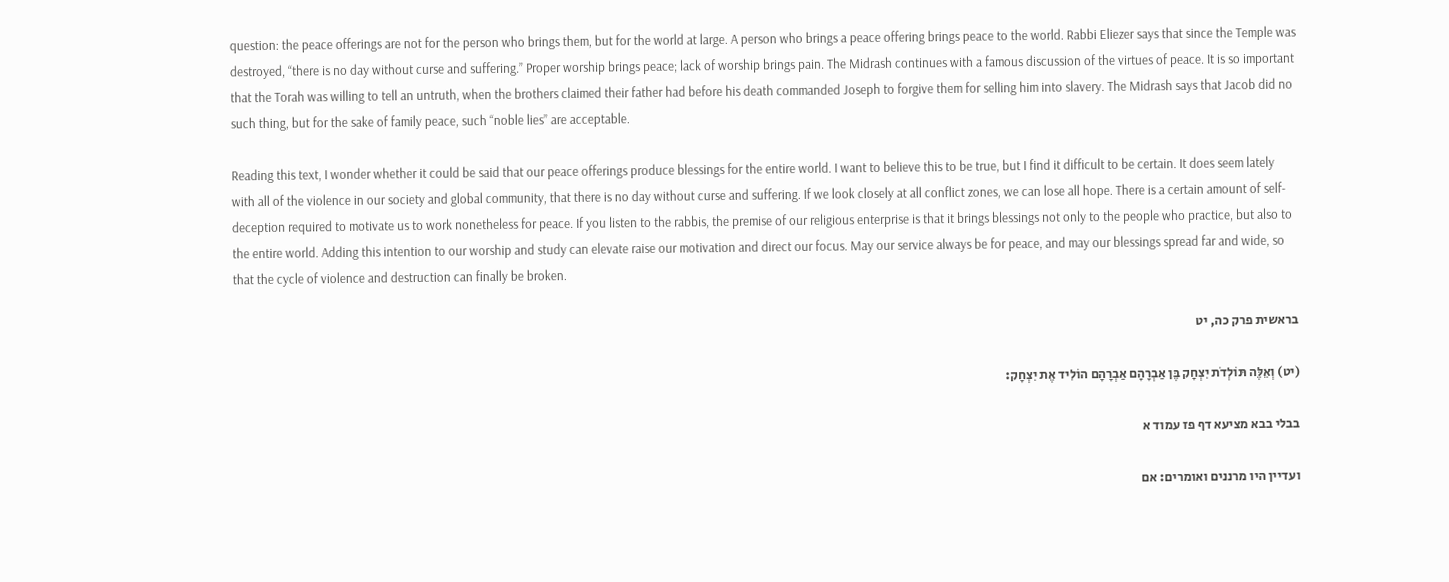question: the peace offerings are not for the person who brings them, but for the world at large. A person who brings a peace offering brings peace to the world. Rabbi Eliezer says that since the Temple was destroyed, “there is no day without curse and suffering.” Proper worship brings peace; lack of worship brings pain. The Midrash continues with a famous discussion of the virtues of peace. It is so important that the Torah was willing to tell an untruth, when the brothers claimed their father had before his death commanded Joseph to forgive them for selling him into slavery. The Midrash says that Jacob did no such thing, but for the sake of family peace, such “noble lies” are acceptable.

Reading this text, I wonder whether it could be said that our peace offerings produce blessings for the entire world. I want to believe this to be true, but I find it difficult to be certain. It does seem lately with all of the violence in our society and global community, that there is no day without curse and suffering. If we look closely at all conflict zones, we can lose all hope. There is a certain amount of self-deception required to motivate us to work nonetheless for peace. If you listen to the rabbis, the premise of our religious enterprise is that it brings blessings not only to the people who practice, but also to the entire world. Adding this intention to our worship and study can elevate raise our motivation and direct our focus. May our service always be for peace, and may our blessings spread far and wide, so that the cycle of violence and destruction can finally be broken.

בראשית פרק כה, יט

(יט) וְאֵלֶּה תּוֹלְדֹת יִצְחָק בֶּן אַבְרָהָם אַבְרָהָם הוֹלִיד אֶת יִצְחָק:

בבלי בבא מציעא דף פז עמוד א

ועדיין היו מרננים ואומרים: אם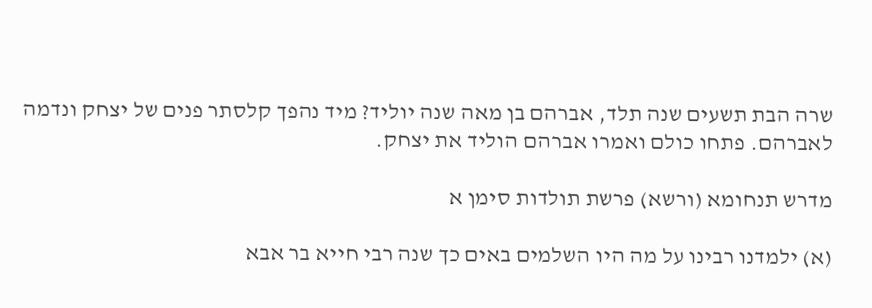שרה הבת תשעים שנה תלד, אברהם בן מאה שנה יוליד? מיד נהפך קלסתר פנים של יצחק ונדמה לאברהם. פתחו כולם ואמרו אברהם הוליד את יצחק.

מדרש תנחומא (ורשא) פרשת תולדות סימן א

(א) ילמדנו רבינו על מה היו השלמים באים כך שנה רבי חייא בר אבא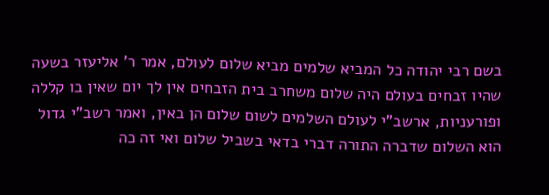בשם רבי יהודה כל המביא שלמים מביא שלום לעולם, אמר ר’ אליעזר בשעה שהיו זבחים בעולם היה שלום משחרב בית הזבחים אין לך יום שאין בו קללה ופורעניות, ארשב”י לעולם השלמים לשום שלום הן באין, ואמר רשב”י גדול הוא השלום שדברה התורה דברי בדאי בשביל שלום ואי זה כה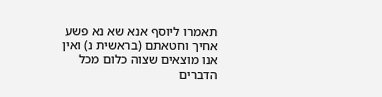תאמרו ליוסף אנא שא נא פשע אחיך וחטאתם (בראשית נ) ואין אנו מוצאים שצוה כלום מכל הדברים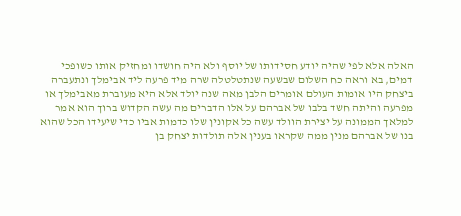האלה אלא לפי שהיה יודע חסידותו של יוסף ולא היה חושדו ומחזיק אותו כשופכי דמים, בא וראה כח השלום שבשעה שנתטלטלה שרה מיד פרעה ליד אבימלך ונתעברה ביצחק היו אומות העולם אומרים הלבן מאה שנה יולד אלא היא מעוברת מאבימלך או מפרעה והיתה חשד בלבו של אברהם על אלו הדברים מה עשה הקדוש ברוך הוא אמר למלאך הממונה על יצירת הוולד עשה כל אקונין שלו כדמות אביו כדי שיעידו הכל שהוא בנו של אברהם מנין ממה שקראו בענין אלה תולדות יצחק בן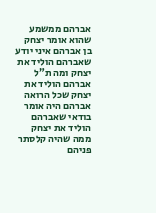אברהם ממשמע שהוא אומר יצחק בן אברהם איני יודע שאברהם הוליד את יצחק ומה ת”ל אברהם הוליד את יצחק שכל הרואה אברהם היה אומר בודאי שאברהם הוליד את יצחק ממה שהיה קלסתר פניהם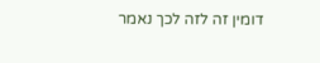דומין זה לזה לכך נאמר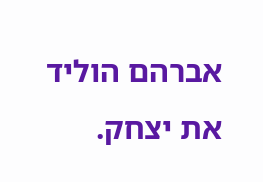אברהם הוליד את יצחק.